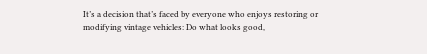It’s a decision that’s faced by everyone who enjoys restoring or modifying vintage vehicles: Do what looks good,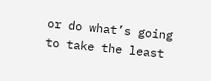or do what’s going to take the least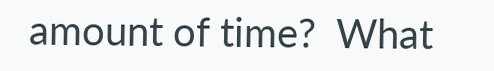amount of time?  What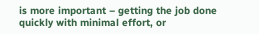is more important – getting the job done quickly with minimal effort, or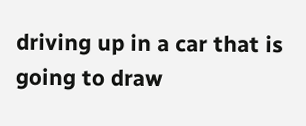driving up in a car that is going to draw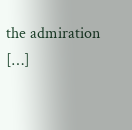the admiration […]